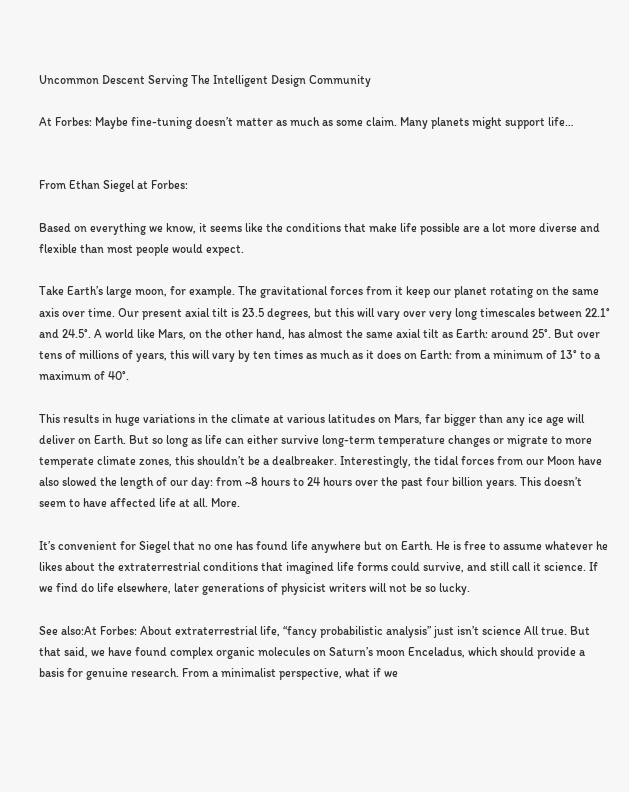Uncommon Descent Serving The Intelligent Design Community

At Forbes: Maybe fine-tuning doesn’t matter as much as some claim. Many planets might support life…


From Ethan Siegel at Forbes:

Based on everything we know, it seems like the conditions that make life possible are a lot more diverse and flexible than most people would expect.

Take Earth’s large moon, for example. The gravitational forces from it keep our planet rotating on the same axis over time. Our present axial tilt is 23.5 degrees, but this will vary over very long timescales between 22.1° and 24.5°. A world like Mars, on the other hand, has almost the same axial tilt as Earth: around 25°. But over tens of millions of years, this will vary by ten times as much as it does on Earth: from a minimum of 13° to a maximum of 40°.

This results in huge variations in the climate at various latitudes on Mars, far bigger than any ice age will deliver on Earth. But so long as life can either survive long-term temperature changes or migrate to more temperate climate zones, this shouldn’t be a dealbreaker. Interestingly, the tidal forces from our Moon have also slowed the length of our day: from ~8 hours to 24 hours over the past four billion years. This doesn’t seem to have affected life at all. More.

It’s convenient for Siegel that no one has found life anywhere but on Earth. He is free to assume whatever he likes about the extraterrestrial conditions that imagined life forms could survive, and still call it science. If we find do life elsewhere, later generations of physicist writers will not be so lucky.

See also:At Forbes: About extraterrestrial life, “fancy probabilistic analysis” just isn’t science All true. But that said, we have found complex organic molecules on Saturn’s moon Enceladus, which should provide a basis for genuine research. From a minimalist perspective, what if we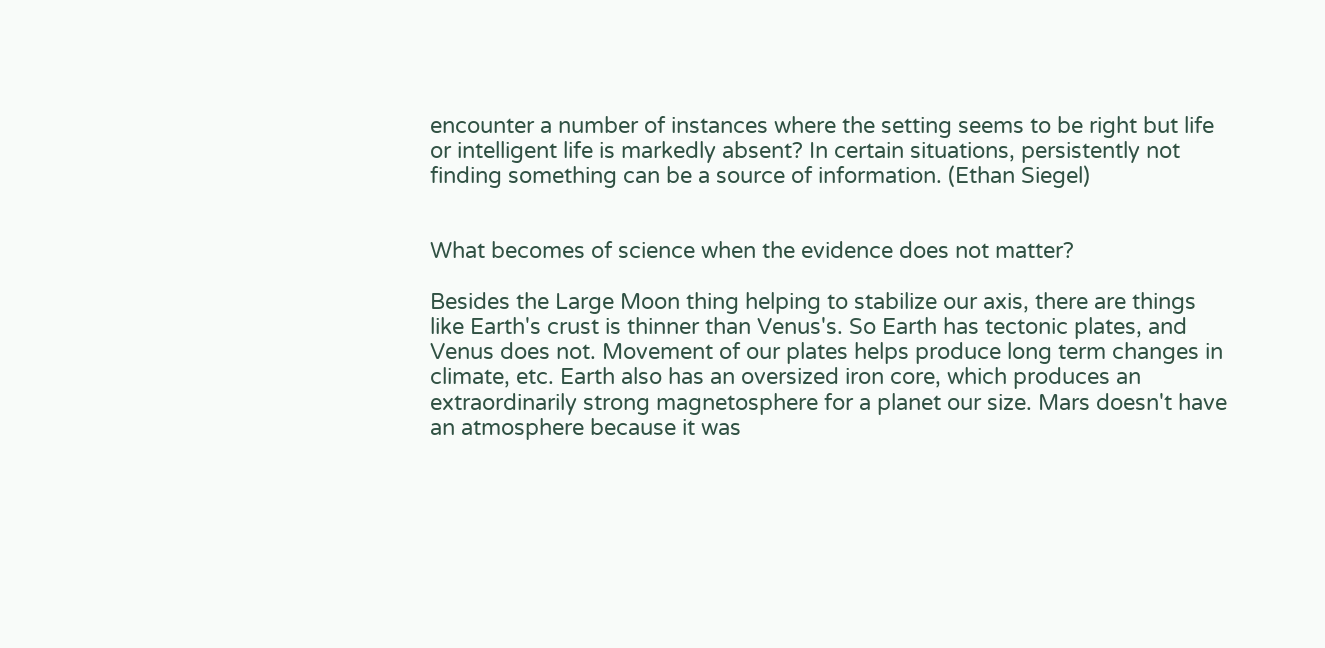encounter a number of instances where the setting seems to be right but life or intelligent life is markedly absent? In certain situations, persistently not finding something can be a source of information. (Ethan Siegel)


What becomes of science when the evidence does not matter?

Besides the Large Moon thing helping to stabilize our axis, there are things like Earth's crust is thinner than Venus's. So Earth has tectonic plates, and Venus does not. Movement of our plates helps produce long term changes in climate, etc. Earth also has an oversized iron core, which produces an extraordinarily strong magnetosphere for a planet our size. Mars doesn't have an atmosphere because it was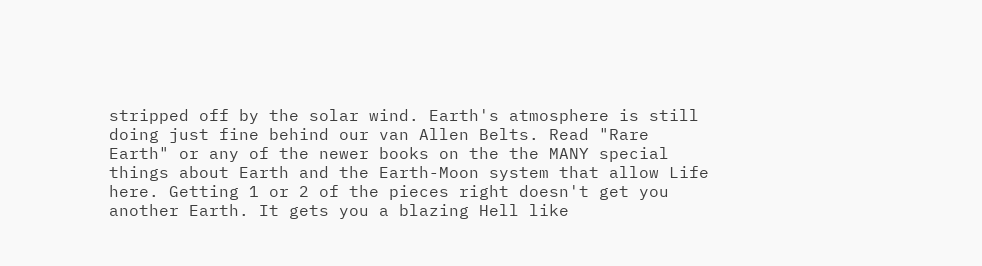stripped off by the solar wind. Earth's atmosphere is still doing just fine behind our van Allen Belts. Read "Rare Earth" or any of the newer books on the the MANY special things about Earth and the Earth-Moon system that allow Life here. Getting 1 or 2 of the pieces right doesn't get you another Earth. It gets you a blazing Hell like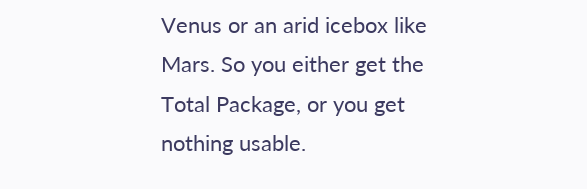Venus or an arid icebox like Mars. So you either get the Total Package, or you get nothing usable.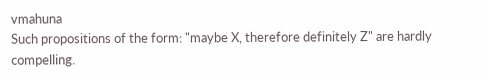vmahuna
Such propositions of the form: "maybe X, therefore definitely Z" are hardly compelling.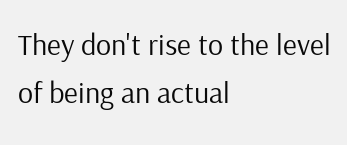They don't rise to the level of being an actual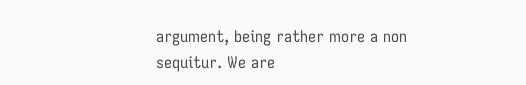argument, being rather more a non sequitur. We are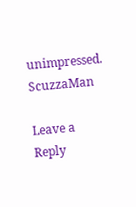unimpressed. ScuzzaMan

Leave a Reply